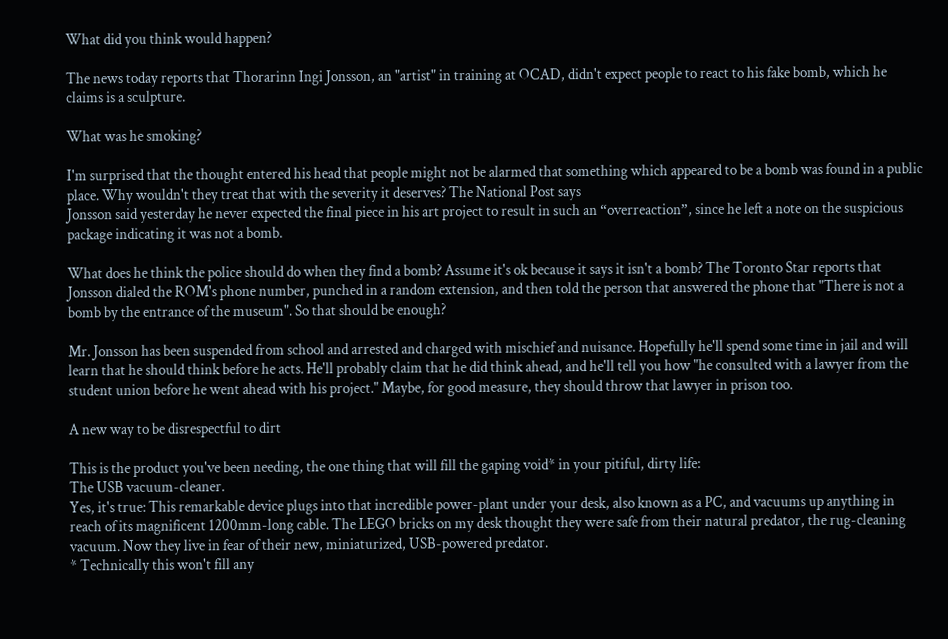What did you think would happen?

The news today reports that Thorarinn Ingi Jonsson, an "artist" in training at OCAD, didn't expect people to react to his fake bomb, which he claims is a sculpture.

What was he smoking?

I'm surprised that the thought entered his head that people might not be alarmed that something which appeared to be a bomb was found in a public place. Why wouldn't they treat that with the severity it deserves? The National Post says
Jonsson said yesterday he never expected the final piece in his art project to result in such an “overreaction”, since he left a note on the suspicious package indicating it was not a bomb.

What does he think the police should do when they find a bomb? Assume it's ok because it says it isn't a bomb? The Toronto Star reports that Jonsson dialed the ROM's phone number, punched in a random extension, and then told the person that answered the phone that "There is not a bomb by the entrance of the museum". So that should be enough?

Mr. Jonsson has been suspended from school and arrested and charged with mischief and nuisance. Hopefully he'll spend some time in jail and will learn that he should think before he acts. He'll probably claim that he did think ahead, and he'll tell you how "he consulted with a lawyer from the student union before he went ahead with his project." Maybe, for good measure, they should throw that lawyer in prison too.

A new way to be disrespectful to dirt

This is the product you've been needing, the one thing that will fill the gaping void* in your pitiful, dirty life:
The USB vacuum-cleaner.
Yes, it's true: This remarkable device plugs into that incredible power-plant under your desk, also known as a PC, and vacuums up anything in reach of its magnificent 1200mm-long cable. The LEGO bricks on my desk thought they were safe from their natural predator, the rug-cleaning vacuum. Now they live in fear of their new, miniaturized, USB-powered predator.
* Technically this won't fill any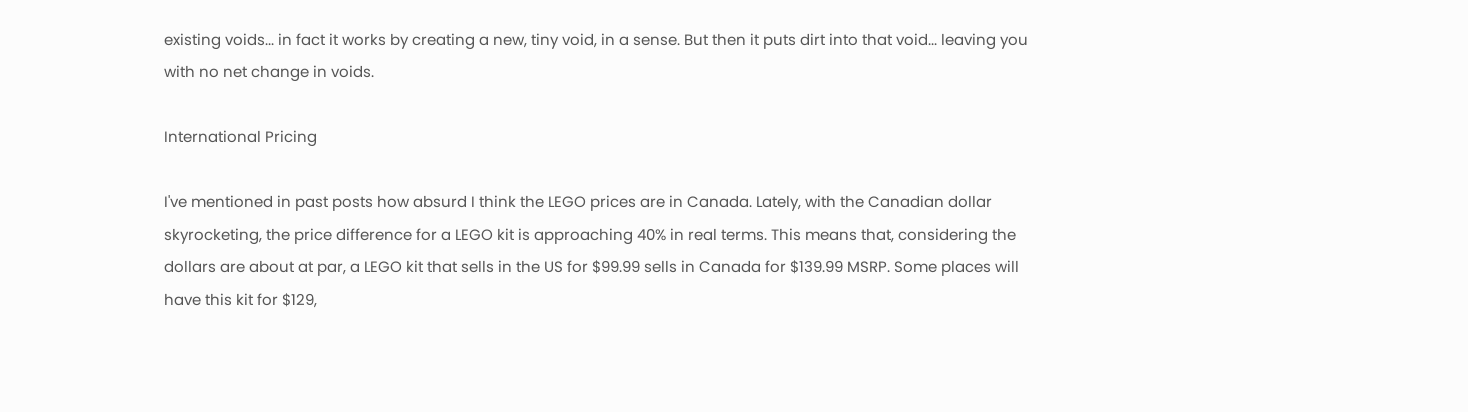existing voids... in fact it works by creating a new, tiny void, in a sense. But then it puts dirt into that void... leaving you with no net change in voids.

International Pricing

I've mentioned in past posts how absurd I think the LEGO prices are in Canada. Lately, with the Canadian dollar skyrocketing, the price difference for a LEGO kit is approaching 40% in real terms. This means that, considering the dollars are about at par, a LEGO kit that sells in the US for $99.99 sells in Canada for $139.99 MSRP. Some places will have this kit for $129,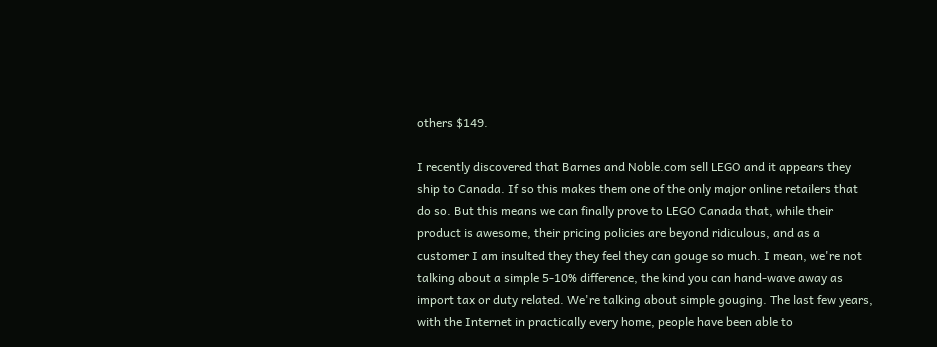others $149.

I recently discovered that Barnes and Noble.com sell LEGO and it appears they ship to Canada. If so this makes them one of the only major online retailers that do so. But this means we can finally prove to LEGO Canada that, while their product is awesome, their pricing policies are beyond ridiculous, and as a customer I am insulted they they feel they can gouge so much. I mean, we're not talking about a simple 5-10% difference, the kind you can hand-wave away as import tax or duty related. We're talking about simple gouging. The last few years, with the Internet in practically every home, people have been able to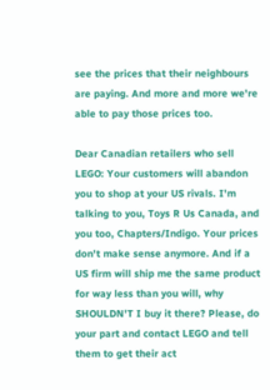see the prices that their neighbours are paying. And more and more we're able to pay those prices too.

Dear Canadian retailers who sell LEGO: Your customers will abandon you to shop at your US rivals. I'm talking to you, Toys R Us Canada, and you too, Chapters/Indigo. Your prices don't make sense anymore. And if a US firm will ship me the same product for way less than you will, why SHOULDN'T I buy it there? Please, do your part and contact LEGO and tell them to get their act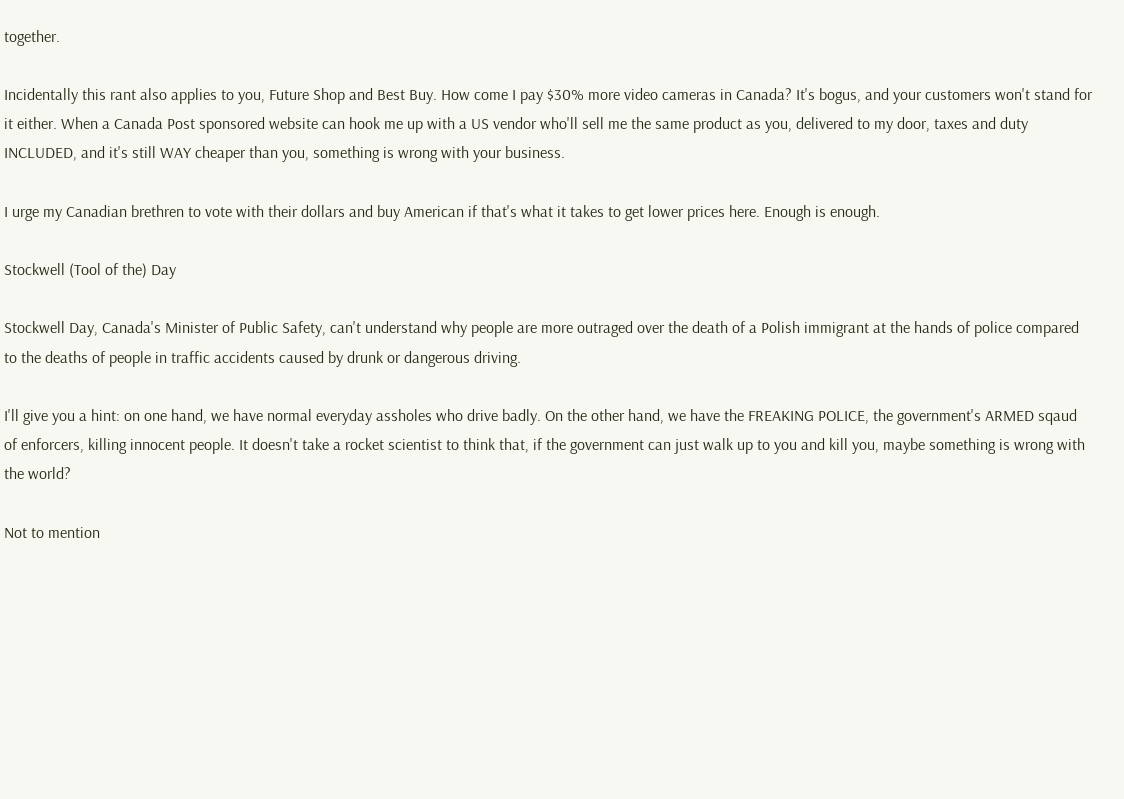together.

Incidentally this rant also applies to you, Future Shop and Best Buy. How come I pay $30% more video cameras in Canada? It's bogus, and your customers won't stand for it either. When a Canada Post sponsored website can hook me up with a US vendor who'll sell me the same product as you, delivered to my door, taxes and duty INCLUDED, and it's still WAY cheaper than you, something is wrong with your business.

I urge my Canadian brethren to vote with their dollars and buy American if that's what it takes to get lower prices here. Enough is enough.

Stockwell (Tool of the) Day

Stockwell Day, Canada's Minister of Public Safety, can't understand why people are more outraged over the death of a Polish immigrant at the hands of police compared to the deaths of people in traffic accidents caused by drunk or dangerous driving.

I'll give you a hint: on one hand, we have normal everyday assholes who drive badly. On the other hand, we have the FREAKING POLICE, the government's ARMED sqaud of enforcers, killing innocent people. It doesn't take a rocket scientist to think that, if the government can just walk up to you and kill you, maybe something is wrong with the world?

Not to mention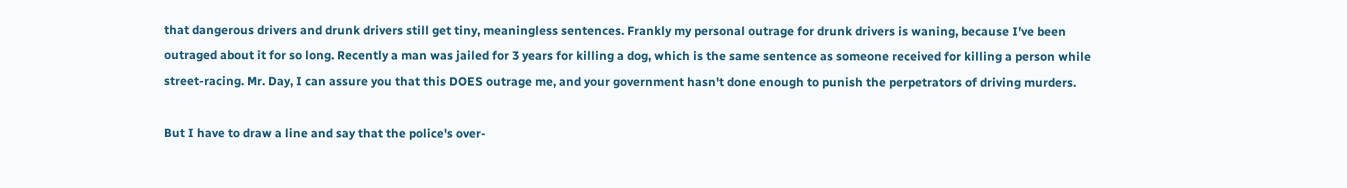that dangerous drivers and drunk drivers still get tiny, meaningless sentences. Frankly my personal outrage for drunk drivers is waning, because I've been outraged about it for so long. Recently a man was jailed for 3 years for killing a dog, which is the same sentence as someone received for killing a person while street-racing. Mr. Day, I can assure you that this DOES outrage me, and your government hasn't done enough to punish the perpetrators of driving murders.

But I have to draw a line and say that the police's over-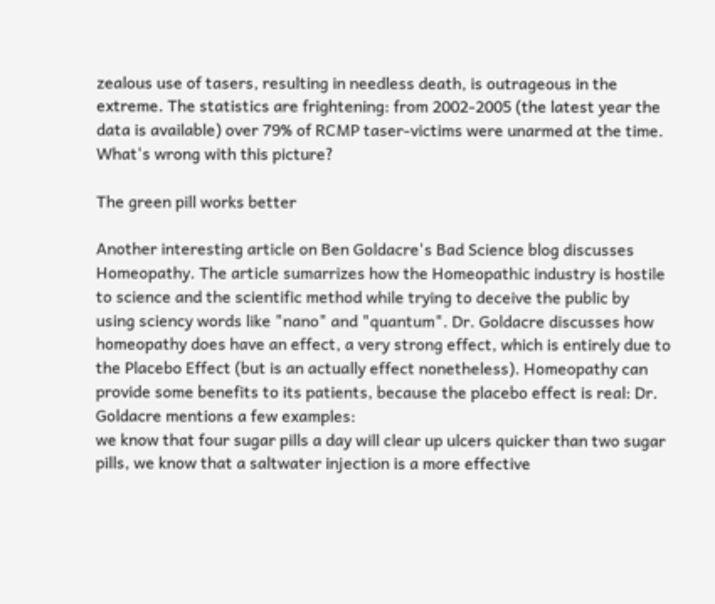zealous use of tasers, resulting in needless death, is outrageous in the extreme. The statistics are frightening: from 2002-2005 (the latest year the data is available) over 79% of RCMP taser-victims were unarmed at the time. What's wrong with this picture?

The green pill works better

Another interesting article on Ben Goldacre's Bad Science blog discusses Homeopathy. The article sumarrizes how the Homeopathic industry is hostile to science and the scientific method while trying to deceive the public by using sciency words like "nano" and "quantum". Dr. Goldacre discusses how homeopathy does have an effect, a very strong effect, which is entirely due to the Placebo Effect (but is an actually effect nonetheless). Homeopathy can provide some benefits to its patients, because the placebo effect is real: Dr. Goldacre mentions a few examples:
we know that four sugar pills a day will clear up ulcers quicker than two sugar pills, we know that a saltwater injection is a more effective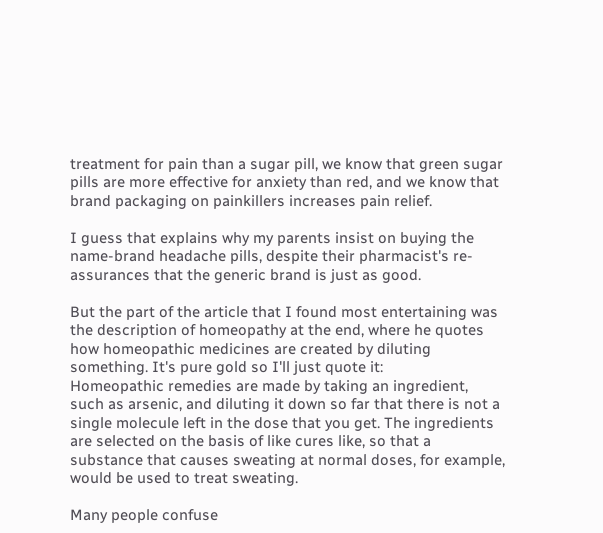treatment for pain than a sugar pill, we know that green sugar pills are more effective for anxiety than red, and we know that brand packaging on painkillers increases pain relief.

I guess that explains why my parents insist on buying the name-brand headache pills, despite their pharmacist's re-assurances that the generic brand is just as good.

But the part of the article that I found most entertaining was the description of homeopathy at the end, where he quotes how homeopathic medicines are created by diluting something. It's pure gold so I'll just quote it:
Homeopathic remedies are made by taking an ingredient, such as arsenic, and diluting it down so far that there is not a single molecule left in the dose that you get. The ingredients are selected on the basis of like cures like, so that a substance that causes sweating at normal doses, for example, would be used to treat sweating.

Many people confuse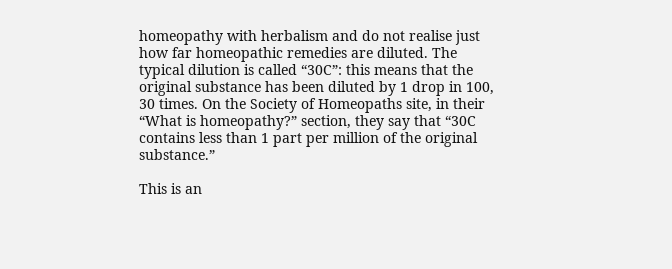homeopathy with herbalism and do not realise just how far homeopathic remedies are diluted. The typical dilution is called “30C”: this means that the original substance has been diluted by 1 drop in 100, 30 times. On the Society of Homeopaths site, in their “What is homeopathy?” section, they say that “30C contains less than 1 part per million of the original substance.”

This is an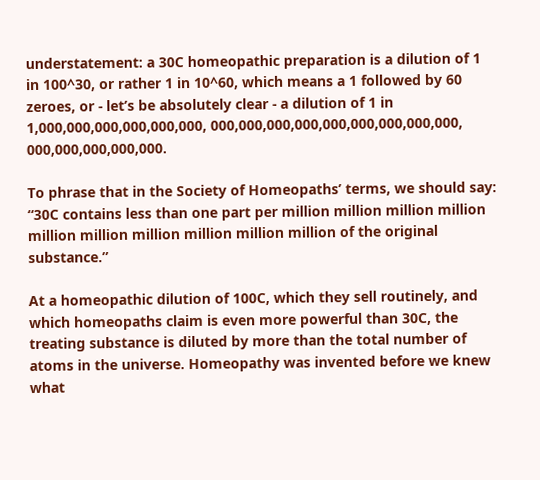understatement: a 30C homeopathic preparation is a dilution of 1 in 100^30, or rather 1 in 10^60, which means a 1 followed by 60 zeroes, or - let’s be absolutely clear - a dilution of 1 in 1,000,000,000,000,000,000, 000,000,000,000,000,000,000,000,000, 000,000,000,000,000.

To phrase that in the Society of Homeopaths’ terms, we should say: “30C contains less than one part per million million million million million million million million million million of the original substance.”

At a homeopathic dilution of 100C, which they sell routinely, and which homeopaths claim is even more powerful than 30C, the treating substance is diluted by more than the total number of atoms in the universe. Homeopathy was invented before we knew what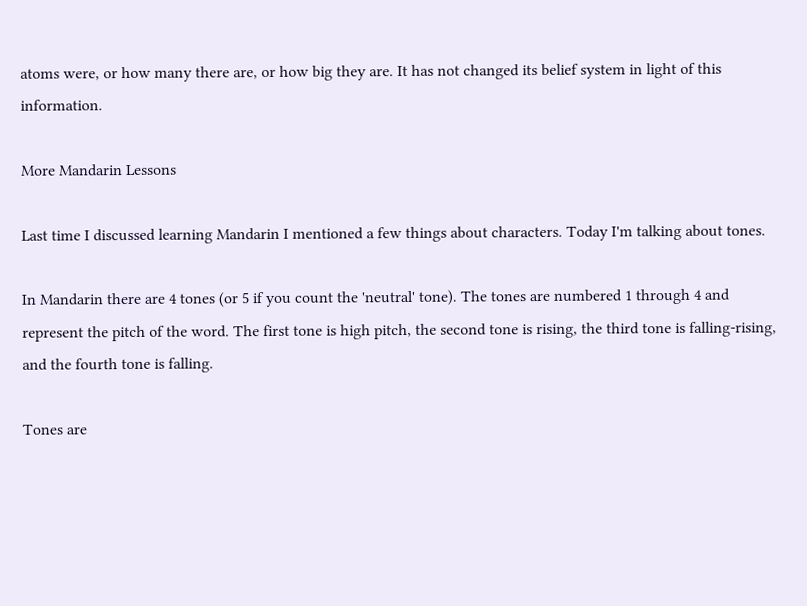atoms were, or how many there are, or how big they are. It has not changed its belief system in light of this information.

More Mandarin Lessons

Last time I discussed learning Mandarin I mentioned a few things about characters. Today I'm talking about tones.

In Mandarin there are 4 tones (or 5 if you count the 'neutral' tone). The tones are numbered 1 through 4 and represent the pitch of the word. The first tone is high pitch, the second tone is rising, the third tone is falling-rising, and the fourth tone is falling.

Tones are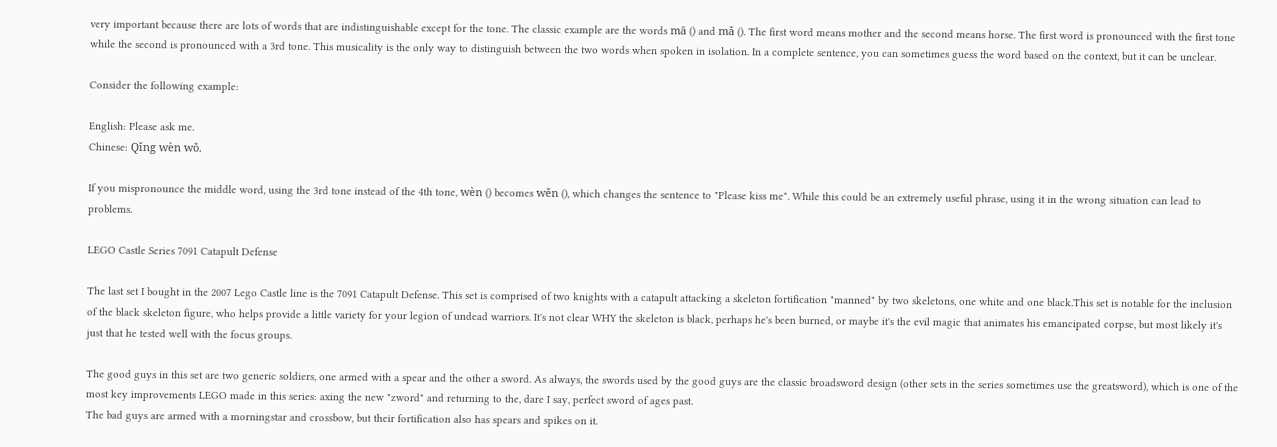very important because there are lots of words that are indistinguishable except for the tone. The classic example are the words mā () and mǎ (). The first word means mother and the second means horse. The first word is pronounced with the first tone while the second is pronounced with a 3rd tone. This musicality is the only way to distinguish between the two words when spoken in isolation. In a complete sentence, you can sometimes guess the word based on the context, but it can be unclear.

Consider the following example:

English: Please ask me.
Chinese: Qǐng wèn wǒ.

If you mispronounce the middle word, using the 3rd tone instead of the 4th tone, wèn () becomes wěn (), which changes the sentence to "Please kiss me". While this could be an extremely useful phrase, using it in the wrong situation can lead to problems.

LEGO Castle Series 7091 Catapult Defense

The last set I bought in the 2007 Lego Castle line is the 7091 Catapult Defense. This set is comprised of two knights with a catapult attacking a skeleton fortification "manned" by two skeletons, one white and one black.This set is notable for the inclusion of the black skeleton figure, who helps provide a little variety for your legion of undead warriors. It's not clear WHY the skeleton is black, perhaps he's been burned, or maybe it's the evil magic that animates his emancipated corpse, but most likely it's just that he tested well with the focus groups.

The good guys in this set are two generic soldiers, one armed with a spear and the other a sword. As always, the swords used by the good guys are the classic broadsword design (other sets in the series sometimes use the greatsword), which is one of the most key improvements LEGO made in this series: axing the new "zword" and returning to the, dare I say, perfect sword of ages past.
The bad guys are armed with a morningstar and crossbow, but their fortification also has spears and spikes on it.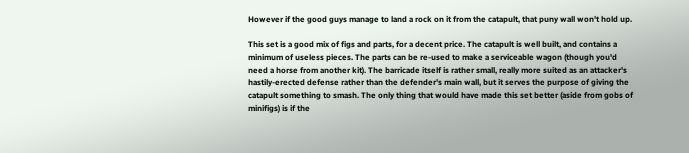However if the good guys manage to land a rock on it from the catapult, that puny wall won't hold up.

This set is a good mix of figs and parts, for a decent price. The catapult is well built, and contains a minimum of useless pieces. The parts can be re-used to make a serviceable wagon (though you'd need a horse from another kit). The barricade itself is rather small, really more suited as an attacker's hastily-erected defense rather than the defender's main wall, but it serves the purpose of giving the catapult something to smash. The only thing that would have made this set better (aside from gobs of minifigs) is if the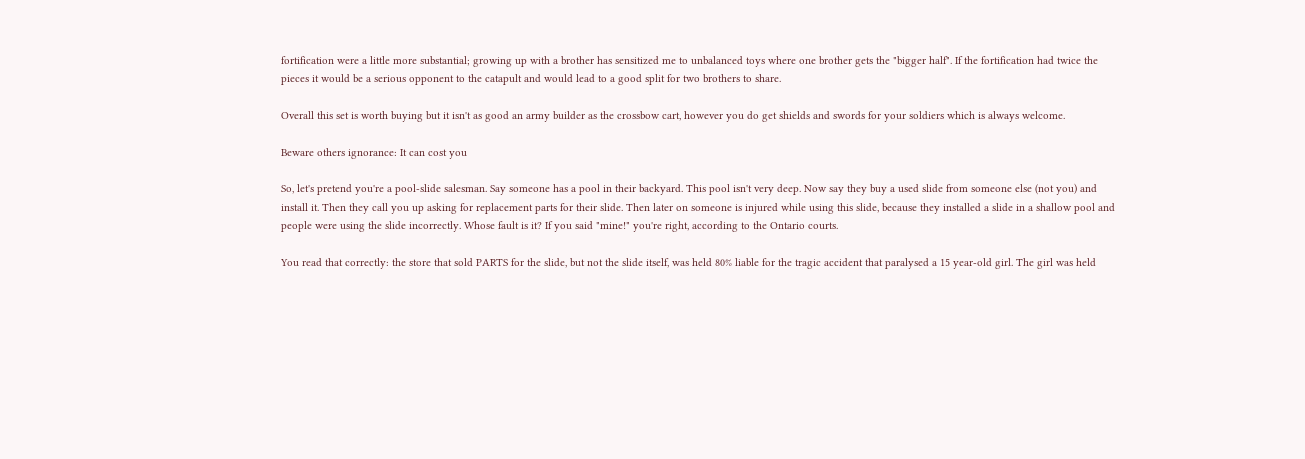fortification were a little more substantial; growing up with a brother has sensitized me to unbalanced toys where one brother gets the "bigger half". If the fortification had twice the pieces it would be a serious opponent to the catapult and would lead to a good split for two brothers to share.

Overall this set is worth buying but it isn't as good an army builder as the crossbow cart, however you do get shields and swords for your soldiers which is always welcome.

Beware others ignorance: It can cost you

So, let's pretend you're a pool-slide salesman. Say someone has a pool in their backyard. This pool isn't very deep. Now say they buy a used slide from someone else (not you) and install it. Then they call you up asking for replacement parts for their slide. Then later on someone is injured while using this slide, because they installed a slide in a shallow pool and people were using the slide incorrectly. Whose fault is it? If you said "mine!" you're right, according to the Ontario courts.

You read that correctly: the store that sold PARTS for the slide, but not the slide itself, was held 80% liable for the tragic accident that paralysed a 15 year-old girl. The girl was held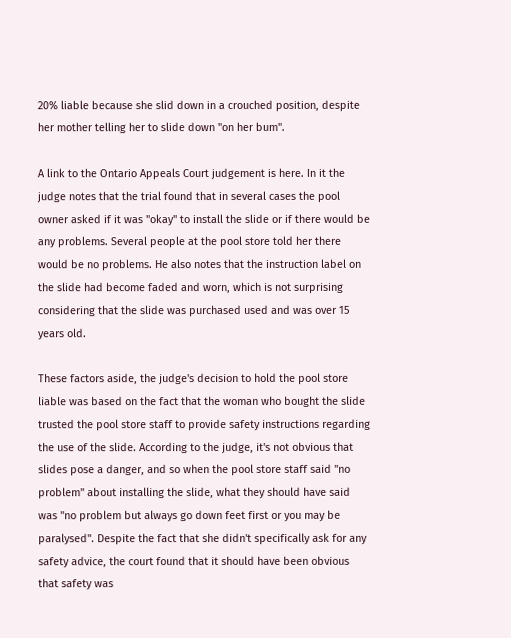20% liable because she slid down in a crouched position, despite her mother telling her to slide down "on her bum".

A link to the Ontario Appeals Court judgement is here. In it the judge notes that the trial found that in several cases the pool owner asked if it was "okay" to install the slide or if there would be any problems. Several people at the pool store told her there would be no problems. He also notes that the instruction label on the slide had become faded and worn, which is not surprising considering that the slide was purchased used and was over 15 years old.

These factors aside, the judge's decision to hold the pool store liable was based on the fact that the woman who bought the slide trusted the pool store staff to provide safety instructions regarding the use of the slide. According to the judge, it's not obvious that slides pose a danger, and so when the pool store staff said "no problem" about installing the slide, what they should have said was "no problem but always go down feet first or you may be paralysed". Despite the fact that she didn't specifically ask for any safety advice, the court found that it should have been obvious that safety was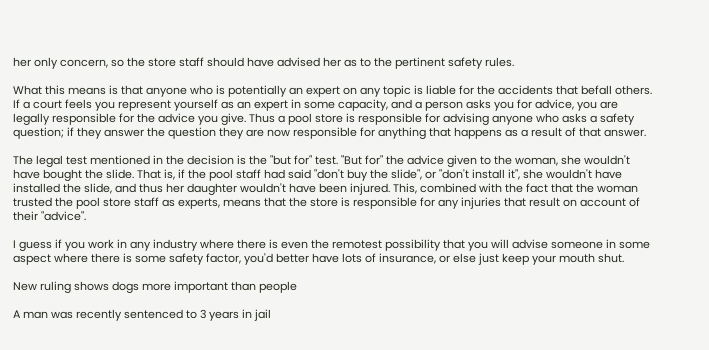her only concern, so the store staff should have advised her as to the pertinent safety rules.

What this means is that anyone who is potentially an expert on any topic is liable for the accidents that befall others. If a court feels you represent yourself as an expert in some capacity, and a person asks you for advice, you are legally responsible for the advice you give. Thus a pool store is responsible for advising anyone who asks a safety question; if they answer the question they are now responsible for anything that happens as a result of that answer.

The legal test mentioned in the decision is the "but for" test. "But for" the advice given to the woman, she wouldn't have bought the slide. That is, if the pool staff had said "don't buy the slide", or "don't install it", she wouldn't have installed the slide, and thus her daughter wouldn't have been injured. This, combined with the fact that the woman trusted the pool store staff as experts, means that the store is responsible for any injuries that result on account of their "advice".

I guess if you work in any industry where there is even the remotest possibility that you will advise someone in some aspect where there is some safety factor, you'd better have lots of insurance, or else just keep your mouth shut.

New ruling shows dogs more important than people

A man was recently sentenced to 3 years in jail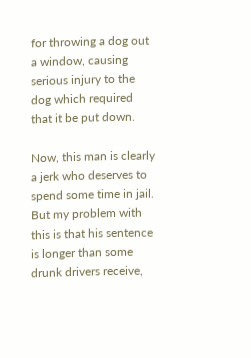for throwing a dog out a window, causing serious injury to the dog which required that it be put down.

Now, this man is clearly a jerk who deserves to spend some time in jail. But my problem with this is that his sentence is longer than some drunk drivers receive,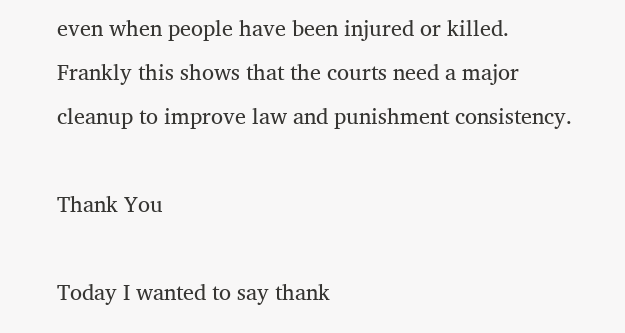even when people have been injured or killed. Frankly this shows that the courts need a major cleanup to improve law and punishment consistency.

Thank You

Today I wanted to say thank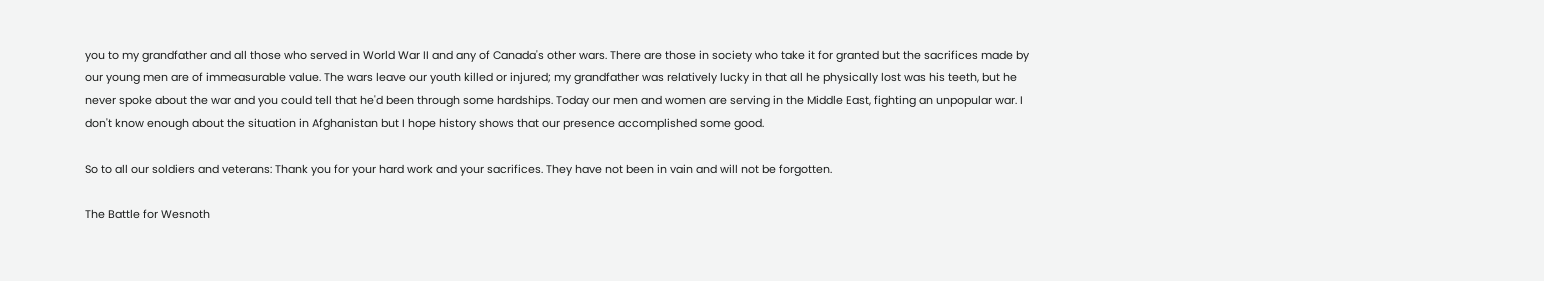you to my grandfather and all those who served in World War II and any of Canada's other wars. There are those in society who take it for granted but the sacrifices made by our young men are of immeasurable value. The wars leave our youth killed or injured; my grandfather was relatively lucky in that all he physically lost was his teeth, but he never spoke about the war and you could tell that he'd been through some hardships. Today our men and women are serving in the Middle East, fighting an unpopular war. I don't know enough about the situation in Afghanistan but I hope history shows that our presence accomplished some good.

So to all our soldiers and veterans: Thank you for your hard work and your sacrifices. They have not been in vain and will not be forgotten.

The Battle for Wesnoth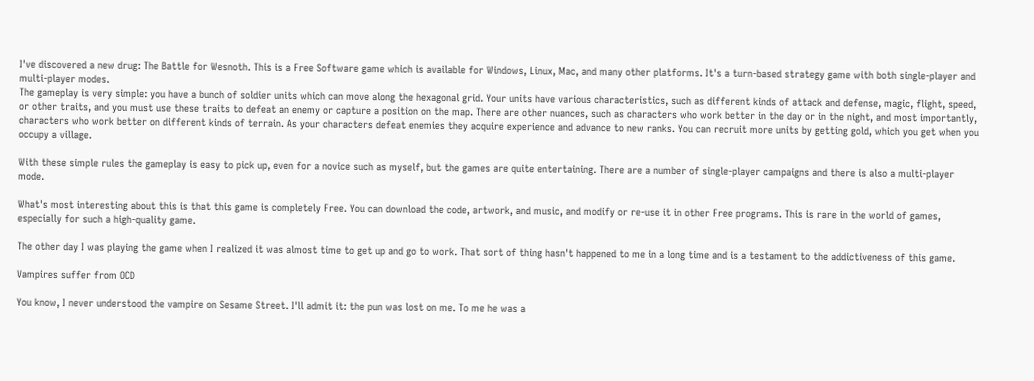I've discovered a new drug: The Battle for Wesnoth. This is a Free Software game which is available for Windows, Linux, Mac, and many other platforms. It's a turn-based strategy game with both single-player and multi-player modes.
The gameplay is very simple: you have a bunch of soldier units which can move along the hexagonal grid. Your units have various characteristics, such as different kinds of attack and defense, magic, flight, speed, or other traits, and you must use these traits to defeat an enemy or capture a position on the map. There are other nuances, such as characters who work better in the day or in the night, and most importantly, characters who work better on different kinds of terrain. As your characters defeat enemies they acquire experience and advance to new ranks. You can recruit more units by getting gold, which you get when you occupy a village.

With these simple rules the gameplay is easy to pick up, even for a novice such as myself, but the games are quite entertaining. There are a number of single-player campaigns and there is also a multi-player mode.

What's most interesting about this is that this game is completely Free. You can download the code, artwork, and music, and modify or re-use it in other Free programs. This is rare in the world of games, especially for such a high-quality game.

The other day I was playing the game when I realized it was almost time to get up and go to work. That sort of thing hasn't happened to me in a long time and is a testament to the addictiveness of this game.

Vampires suffer from OCD

You know, I never understood the vampire on Sesame Street. I'll admit it: the pun was lost on me. To me he was a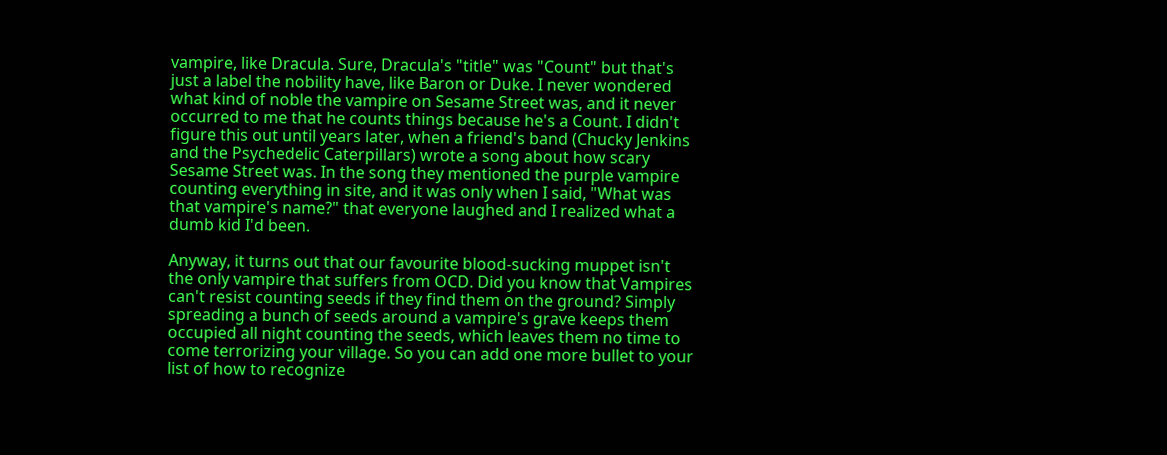vampire, like Dracula. Sure, Dracula's "title" was "Count" but that's just a label the nobility have, like Baron or Duke. I never wondered what kind of noble the vampire on Sesame Street was, and it never occurred to me that he counts things because he's a Count. I didn't figure this out until years later, when a friend's band (Chucky Jenkins and the Psychedelic Caterpillars) wrote a song about how scary Sesame Street was. In the song they mentioned the purple vampire counting everything in site, and it was only when I said, "What was that vampire's name?" that everyone laughed and I realized what a dumb kid I'd been.

Anyway, it turns out that our favourite blood-sucking muppet isn't the only vampire that suffers from OCD. Did you know that Vampires can't resist counting seeds if they find them on the ground? Simply spreading a bunch of seeds around a vampire's grave keeps them occupied all night counting the seeds, which leaves them no time to come terrorizing your village. So you can add one more bullet to your list of how to recognize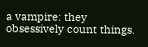a vampire: they obsessively count things.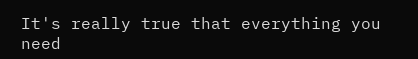It's really true that everything you need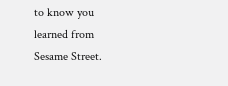to know you learned from Sesame Street.